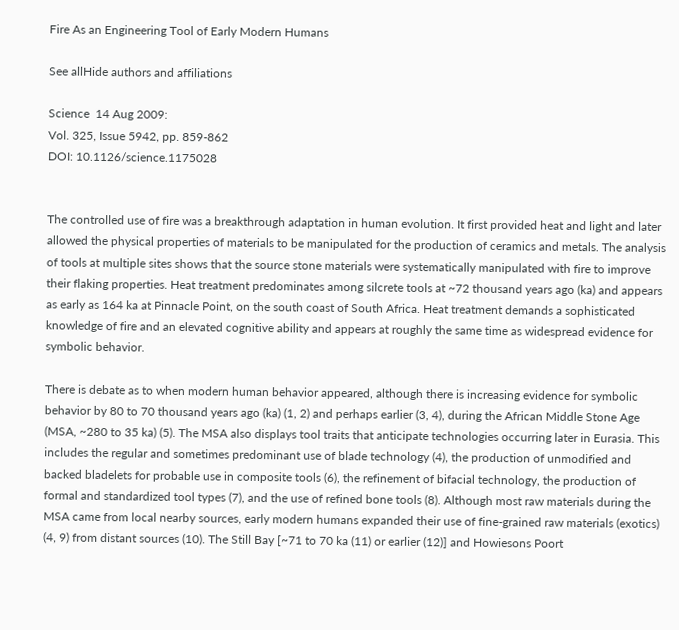Fire As an Engineering Tool of Early Modern Humans

See allHide authors and affiliations

Science  14 Aug 2009:
Vol. 325, Issue 5942, pp. 859-862
DOI: 10.1126/science.1175028


The controlled use of fire was a breakthrough adaptation in human evolution. It first provided heat and light and later allowed the physical properties of materials to be manipulated for the production of ceramics and metals. The analysis of tools at multiple sites shows that the source stone materials were systematically manipulated with fire to improve their flaking properties. Heat treatment predominates among silcrete tools at ~72 thousand years ago (ka) and appears as early as 164 ka at Pinnacle Point, on the south coast of South Africa. Heat treatment demands a sophisticated knowledge of fire and an elevated cognitive ability and appears at roughly the same time as widespread evidence for symbolic behavior.

There is debate as to when modern human behavior appeared, although there is increasing evidence for symbolic behavior by 80 to 70 thousand years ago (ka) (1, 2) and perhaps earlier (3, 4), during the African Middle Stone Age (MSA, ~280 to 35 ka) (5). The MSA also displays tool traits that anticipate technologies occurring later in Eurasia. This includes the regular and sometimes predominant use of blade technology (4), the production of unmodified and backed bladelets for probable use in composite tools (6), the refinement of bifacial technology, the production of formal and standardized tool types (7), and the use of refined bone tools (8). Although most raw materials during the MSA came from local nearby sources, early modern humans expanded their use of fine-grained raw materials (exotics) (4, 9) from distant sources (10). The Still Bay [~71 to 70 ka (11) or earlier (12)] and Howiesons Poort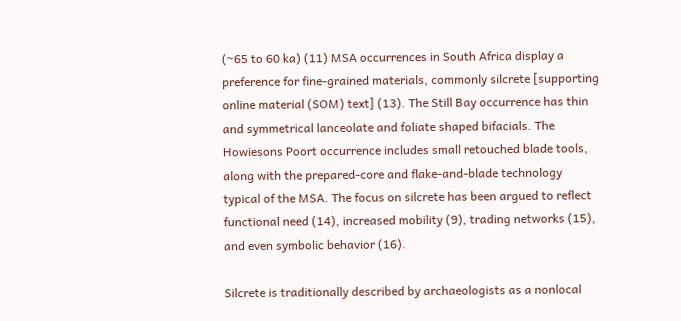(~65 to 60 ka) (11) MSA occurrences in South Africa display a preference for fine-grained materials, commonly silcrete [supporting online material (SOM) text] (13). The Still Bay occurrence has thin and symmetrical lanceolate and foliate shaped bifacials. The Howiesons Poort occurrence includes small retouched blade tools, along with the prepared-core and flake-and-blade technology typical of the MSA. The focus on silcrete has been argued to reflect functional need (14), increased mobility (9), trading networks (15), and even symbolic behavior (16).

Silcrete is traditionally described by archaeologists as a nonlocal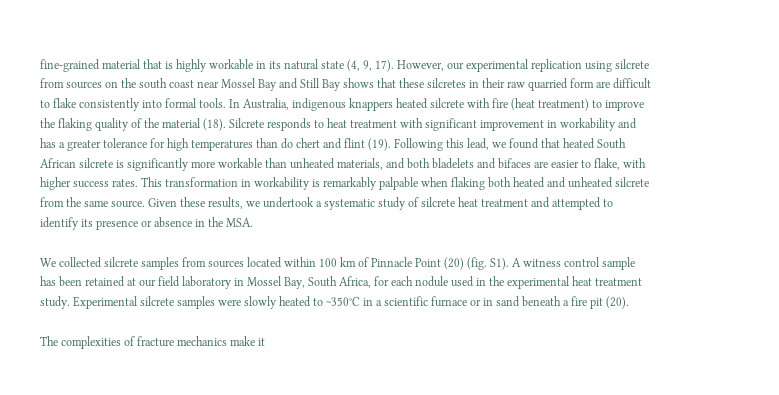fine-grained material that is highly workable in its natural state (4, 9, 17). However, our experimental replication using silcrete from sources on the south coast near Mossel Bay and Still Bay shows that these silcretes in their raw quarried form are difficult to flake consistently into formal tools. In Australia, indigenous knappers heated silcrete with fire (heat treatment) to improve the flaking quality of the material (18). Silcrete responds to heat treatment with significant improvement in workability and has a greater tolerance for high temperatures than do chert and flint (19). Following this lead, we found that heated South African silcrete is significantly more workable than unheated materials, and both bladelets and bifaces are easier to flake, with higher success rates. This transformation in workability is remarkably palpable when flaking both heated and unheated silcrete from the same source. Given these results, we undertook a systematic study of silcrete heat treatment and attempted to identify its presence or absence in the MSA.

We collected silcrete samples from sources located within 100 km of Pinnacle Point (20) (fig. S1). A witness control sample has been retained at our field laboratory in Mossel Bay, South Africa, for each nodule used in the experimental heat treatment study. Experimental silcrete samples were slowly heated to ~350°C in a scientific furnace or in sand beneath a fire pit (20).

The complexities of fracture mechanics make it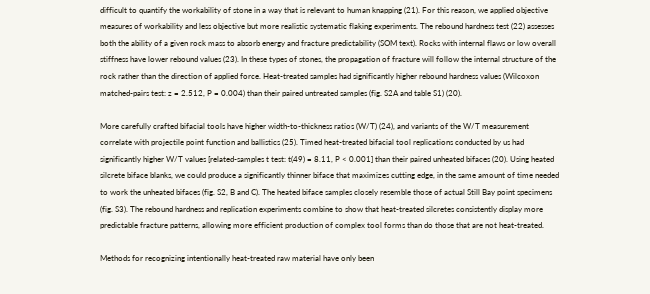difficult to quantify the workability of stone in a way that is relevant to human knapping (21). For this reason, we applied objective measures of workability and less objective but more realistic systematic flaking experiments. The rebound hardness test (22) assesses both the ability of a given rock mass to absorb energy and fracture predictability (SOM text). Rocks with internal flaws or low overall stiffness have lower rebound values (23). In these types of stones, the propagation of fracture will follow the internal structure of the rock rather than the direction of applied force. Heat-treated samples had significantly higher rebound hardness values (Wilcoxon matched-pairs test: z = 2.512, P = 0.004) than their paired untreated samples (fig. S2A and table S1) (20).

More carefully crafted bifacial tools have higher width-to-thickness ratios (W/T) (24), and variants of the W/T measurement correlate with projectile point function and ballistics (25). Timed heat-treated bifacial tool replications conducted by us had significantly higher W/T values [related-samples t test: t(49) = 8.11, P < 0.001] than their paired unheated bifaces (20). Using heated silcrete biface blanks, we could produce a significantly thinner biface that maximizes cutting edge, in the same amount of time needed to work the unheated bifaces (fig. S2, B and C). The heated biface samples closely resemble those of actual Still Bay point specimens (fig. S3). The rebound hardness and replication experiments combine to show that heat-treated silcretes consistently display more predictable fracture patterns, allowing more efficient production of complex tool forms than do those that are not heat-treated.

Methods for recognizing intentionally heat-treated raw material have only been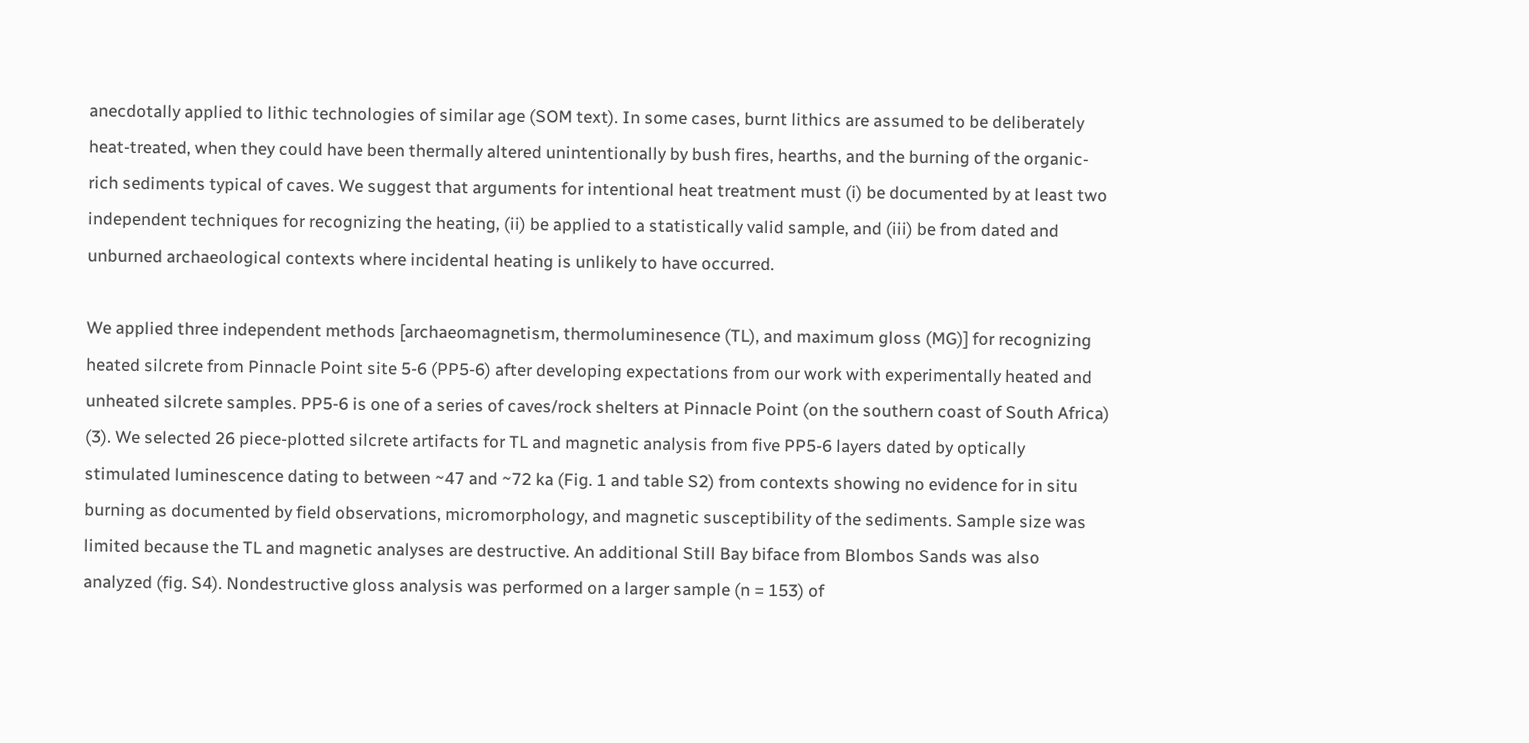anecdotally applied to lithic technologies of similar age (SOM text). In some cases, burnt lithics are assumed to be deliberately heat-treated, when they could have been thermally altered unintentionally by bush fires, hearths, and the burning of the organic-rich sediments typical of caves. We suggest that arguments for intentional heat treatment must (i) be documented by at least two independent techniques for recognizing the heating, (ii) be applied to a statistically valid sample, and (iii) be from dated and unburned archaeological contexts where incidental heating is unlikely to have occurred.

We applied three independent methods [archaeomagnetism, thermoluminesence (TL), and maximum gloss (MG)] for recognizing heated silcrete from Pinnacle Point site 5-6 (PP5-6) after developing expectations from our work with experimentally heated and unheated silcrete samples. PP5-6 is one of a series of caves/rock shelters at Pinnacle Point (on the southern coast of South Africa) (3). We selected 26 piece-plotted silcrete artifacts for TL and magnetic analysis from five PP5-6 layers dated by optically stimulated luminescence dating to between ~47 and ~72 ka (Fig. 1 and table S2) from contexts showing no evidence for in situ burning as documented by field observations, micromorphology, and magnetic susceptibility of the sediments. Sample size was limited because the TL and magnetic analyses are destructive. An additional Still Bay biface from Blombos Sands was also analyzed (fig. S4). Nondestructive gloss analysis was performed on a larger sample (n = 153) of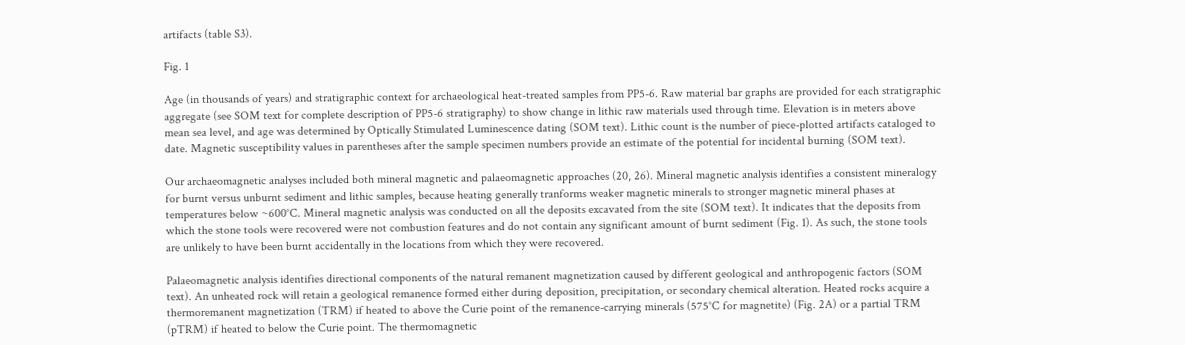artifacts (table S3).

Fig. 1

Age (in thousands of years) and stratigraphic context for archaeological heat-treated samples from PP5-6. Raw material bar graphs are provided for each stratigraphic aggregate (see SOM text for complete description of PP5-6 stratigraphy) to show change in lithic raw materials used through time. Elevation is in meters above mean sea level, and age was determined by Optically Stimulated Luminescence dating (SOM text). Lithic count is the number of piece-plotted artifacts cataloged to date. Magnetic susceptibility values in parentheses after the sample specimen numbers provide an estimate of the potential for incidental burning (SOM text).

Our archaeomagnetic analyses included both mineral magnetic and palaeomagnetic approaches (20, 26). Mineral magnetic analysis identifies a consistent mineralogy for burnt versus unburnt sediment and lithic samples, because heating generally tranforms weaker magnetic minerals to stronger magnetic mineral phases at temperatures below ~600°C. Mineral magnetic analysis was conducted on all the deposits excavated from the site (SOM text). It indicates that the deposits from which the stone tools were recovered were not combustion features and do not contain any significant amount of burnt sediment (Fig. 1). As such, the stone tools are unlikely to have been burnt accidentally in the locations from which they were recovered.

Palaeomagnetic analysis identifies directional components of the natural remanent magnetization caused by different geological and anthropogenic factors (SOM text). An unheated rock will retain a geological remanence formed either during deposition, precipitation, or secondary chemical alteration. Heated rocks acquire a thermoremanent magnetization (TRM) if heated to above the Curie point of the remanence-carrying minerals (575°C for magnetite) (Fig. 2A) or a partial TRM (pTRM) if heated to below the Curie point. The thermomagnetic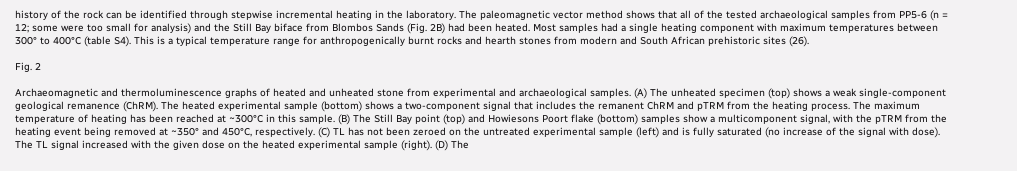history of the rock can be identified through stepwise incremental heating in the laboratory. The paleomagnetic vector method shows that all of the tested archaeological samples from PP5-6 (n = 12; some were too small for analysis) and the Still Bay biface from Blombos Sands (Fig. 2B) had been heated. Most samples had a single heating component with maximum temperatures between 300° to 400°C (table S4). This is a typical temperature range for anthropogenically burnt rocks and hearth stones from modern and South African prehistoric sites (26).

Fig. 2

Archaeomagnetic and thermoluminescence graphs of heated and unheated stone from experimental and archaeological samples. (A) The unheated specimen (top) shows a weak single-component geological remanence (ChRM). The heated experimental sample (bottom) shows a two-component signal that includes the remanent ChRM and pTRM from the heating process. The maximum temperature of heating has been reached at ~300°C in this sample. (B) The Still Bay point (top) and Howiesons Poort flake (bottom) samples show a multicomponent signal, with the pTRM from the heating event being removed at ~350° and 450°C, respectively. (C) TL has not been zeroed on the untreated experimental sample (left) and is fully saturated (no increase of the signal with dose). The TL signal increased with the given dose on the heated experimental sample (right). (D) The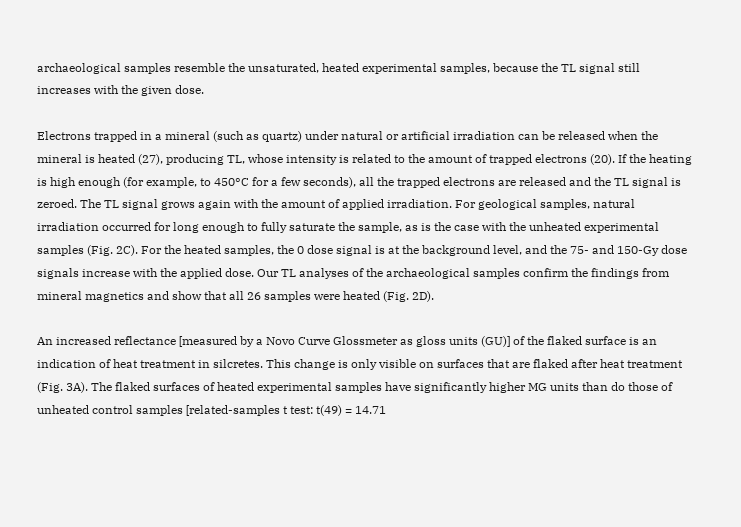archaeological samples resemble the unsaturated, heated experimental samples, because the TL signal still increases with the given dose.

Electrons trapped in a mineral (such as quartz) under natural or artificial irradiation can be released when the mineral is heated (27), producing TL, whose intensity is related to the amount of trapped electrons (20). If the heating is high enough (for example, to 450°C for a few seconds), all the trapped electrons are released and the TL signal is zeroed. The TL signal grows again with the amount of applied irradiation. For geological samples, natural irradiation occurred for long enough to fully saturate the sample, as is the case with the unheated experimental samples (Fig. 2C). For the heated samples, the 0 dose signal is at the background level, and the 75- and 150-Gy dose signals increase with the applied dose. Our TL analyses of the archaeological samples confirm the findings from mineral magnetics and show that all 26 samples were heated (Fig. 2D).

An increased reflectance [measured by a Novo Curve Glossmeter as gloss units (GU)] of the flaked surface is an indication of heat treatment in silcretes. This change is only visible on surfaces that are flaked after heat treatment (Fig. 3A). The flaked surfaces of heated experimental samples have significantly higher MG units than do those of unheated control samples [related-samples t test: t(49) = 14.71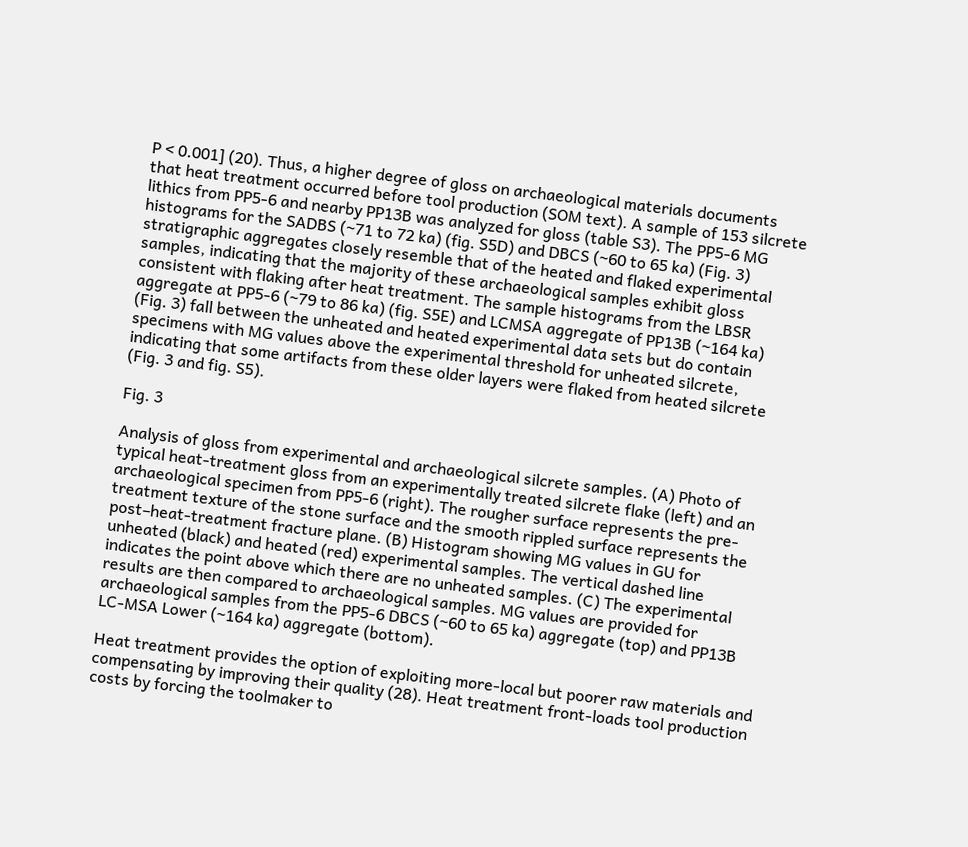P < 0.001] (20). Thus, a higher degree of gloss on archaeological materials documents that heat treatment occurred before tool production (SOM text). A sample of 153 silcrete lithics from PP5-6 and nearby PP13B was analyzed for gloss (table S3). The PP5-6 MG histograms for the SADBS (~71 to 72 ka) (fig. S5D) and DBCS (~60 to 65 ka) (Fig. 3) stratigraphic aggregates closely resemble that of the heated and flaked experimental samples, indicating that the majority of these archaeological samples exhibit gloss consistent with flaking after heat treatment. The sample histograms from the LBSR aggregate at PP5-6 (~79 to 86 ka) (fig. S5E) and LCMSA aggregate of PP13B (~164 ka) (Fig. 3) fall between the unheated and heated experimental data sets but do contain specimens with MG values above the experimental threshold for unheated silcrete, indicating that some artifacts from these older layers were flaked from heated silcrete (Fig. 3 and fig. S5).

Fig. 3

Analysis of gloss from experimental and archaeological silcrete samples. (A) Photo of typical heat-treatment gloss from an experimentally treated silcrete flake (left) and an archaeological specimen from PP5-6 (right). The rougher surface represents the pre-treatment texture of the stone surface and the smooth rippled surface represents the post–heat-treatment fracture plane. (B) Histogram showing MG values in GU for unheated (black) and heated (red) experimental samples. The vertical dashed line indicates the point above which there are no unheated samples. (C) The experimental results are then compared to archaeological samples. MG values are provided for archaeological samples from the PP5-6 DBCS (~60 to 65 ka) aggregate (top) and PP13B LC-MSA Lower (~164 ka) aggregate (bottom).

Heat treatment provides the option of exploiting more-local but poorer raw materials and compensating by improving their quality (28). Heat treatment front-loads tool production costs by forcing the toolmaker to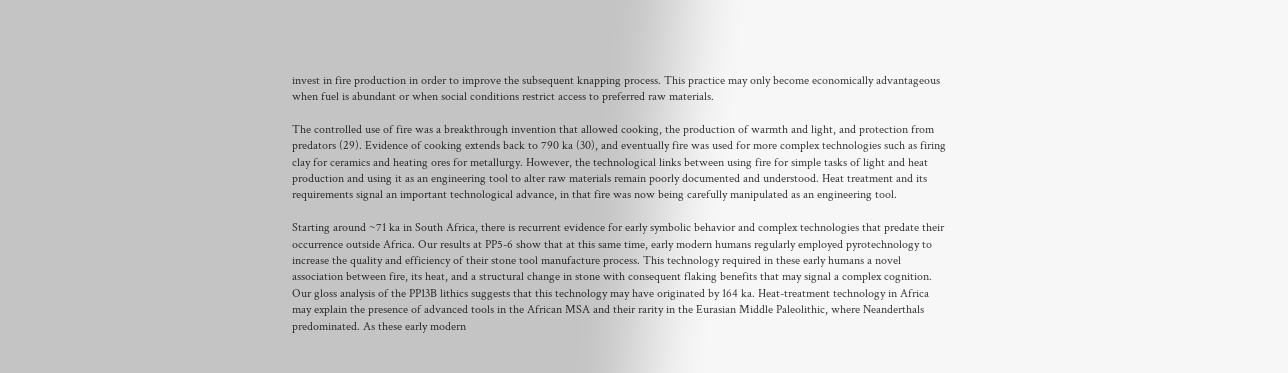invest in fire production in order to improve the subsequent knapping process. This practice may only become economically advantageous when fuel is abundant or when social conditions restrict access to preferred raw materials.

The controlled use of fire was a breakthrough invention that allowed cooking, the production of warmth and light, and protection from predators (29). Evidence of cooking extends back to 790 ka (30), and eventually fire was used for more complex technologies such as firing clay for ceramics and heating ores for metallurgy. However, the technological links between using fire for simple tasks of light and heat production and using it as an engineering tool to alter raw materials remain poorly documented and understood. Heat treatment and its requirements signal an important technological advance, in that fire was now being carefully manipulated as an engineering tool.

Starting around ~71 ka in South Africa, there is recurrent evidence for early symbolic behavior and complex technologies that predate their occurrence outside Africa. Our results at PP5-6 show that at this same time, early modern humans regularly employed pyrotechnology to increase the quality and efficiency of their stone tool manufacture process. This technology required in these early humans a novel association between fire, its heat, and a structural change in stone with consequent flaking benefits that may signal a complex cognition. Our gloss analysis of the PP13B lithics suggests that this technology may have originated by 164 ka. Heat-treatment technology in Africa may explain the presence of advanced tools in the African MSA and their rarity in the Eurasian Middle Paleolithic, where Neanderthals predominated. As these early modern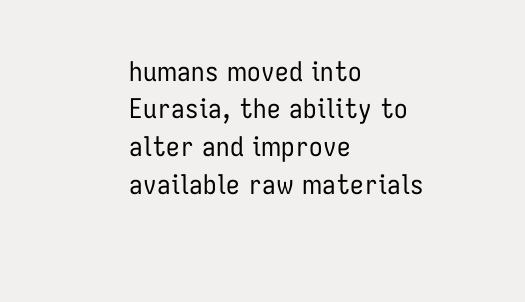humans moved into Eurasia, the ability to alter and improve available raw materials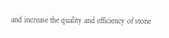and increase the quality and efficiency of stone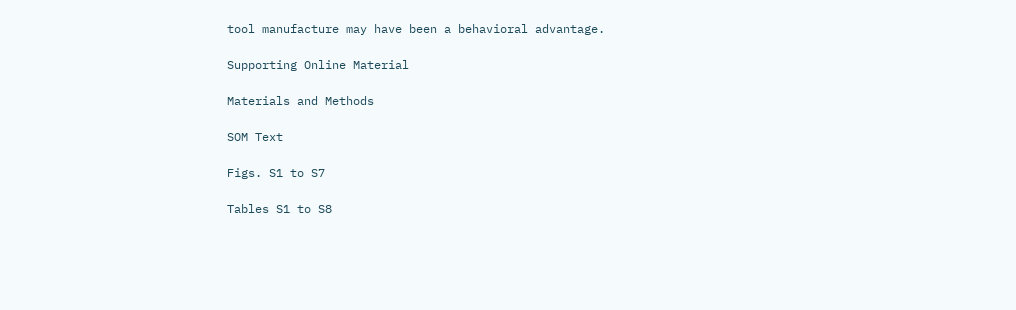tool manufacture may have been a behavioral advantage.

Supporting Online Material

Materials and Methods

SOM Text

Figs. S1 to S7

Tables S1 to S8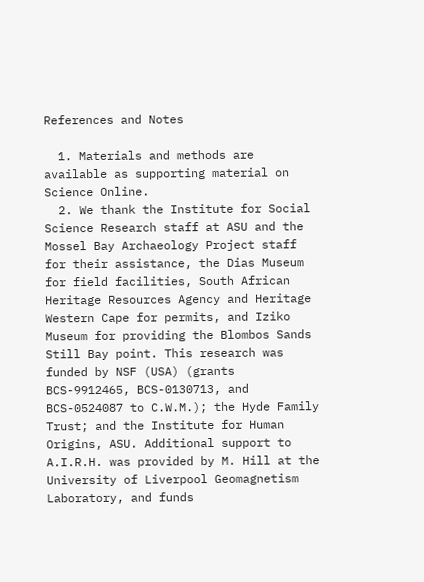References and Notes

  1. Materials and methods are available as supporting material on Science Online.
  2. We thank the Institute for Social Science Research staff at ASU and the Mossel Bay Archaeology Project staff for their assistance, the Dias Museum for field facilities, South African Heritage Resources Agency and Heritage Western Cape for permits, and Iziko Museum for providing the Blombos Sands Still Bay point. This research was funded by NSF (USA) (grants BCS-9912465, BCS-0130713, and BCS-0524087 to C.W.M.); the Hyde Family Trust; and the Institute for Human Origins, ASU. Additional support to A.I.R.H. was provided by M. Hill at the University of Liverpool Geomagnetism Laboratory, and funds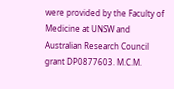were provided by the Faculty of Medicine at UNSW and Australian Research Council grant DP0877603. M.C.M.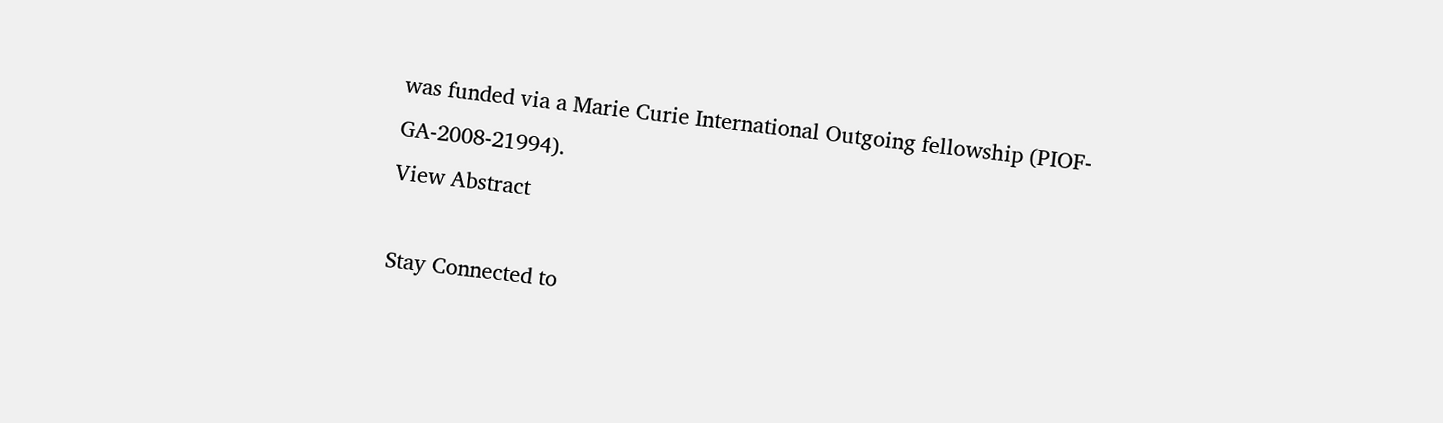was funded via a Marie Curie International Outgoing fellowship (PIOF-GA-2008-21994).
View Abstract

Stay Connected to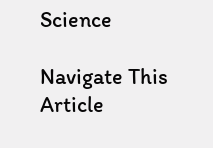Science

Navigate This Article